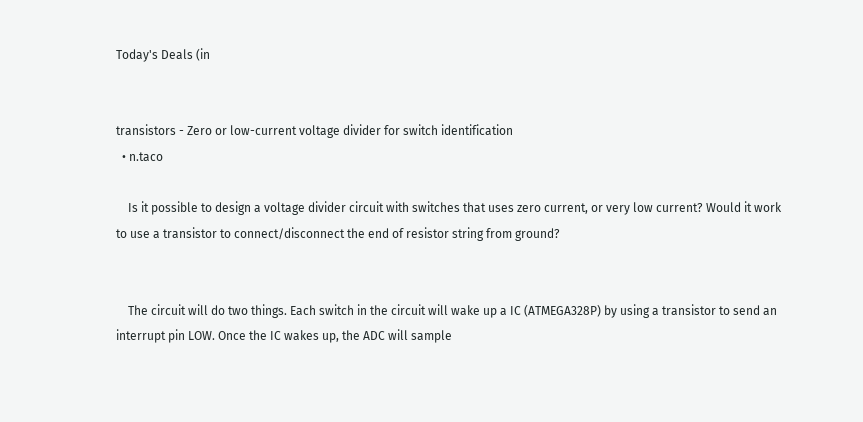Today's Deals (in


transistors - Zero or low-current voltage divider for switch identification
  • n.taco

    Is it possible to design a voltage divider circuit with switches that uses zero current, or very low current? Would it work to use a transistor to connect/disconnect the end of resistor string from ground?


    The circuit will do two things. Each switch in the circuit will wake up a IC (ATMEGA328P) by using a transistor to send an interrupt pin LOW. Once the IC wakes up, the ADC will sample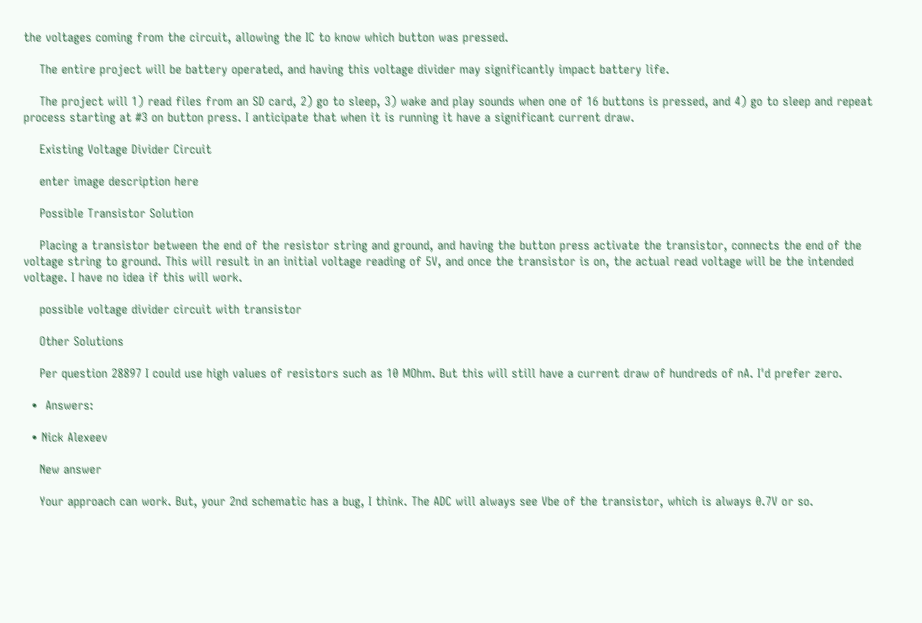the voltages coming from the circuit, allowing the IC to know which button was pressed.

    The entire project will be battery operated, and having this voltage divider may significantly impact battery life.

    The project will 1) read files from an SD card, 2) go to sleep, 3) wake and play sounds when one of 16 buttons is pressed, and 4) go to sleep and repeat process starting at #3 on button press. I anticipate that when it is running it have a significant current draw.

    Existing Voltage Divider Circuit

    enter image description here

    Possible Transistor Solution

    Placing a transistor between the end of the resistor string and ground, and having the button press activate the transistor, connects the end of the voltage string to ground. This will result in an initial voltage reading of 5V, and once the transistor is on, the actual read voltage will be the intended voltage. I have no idea if this will work.

    possible voltage divider circuit with transistor

    Other Solutions

    Per question 28897 I could use high values of resistors such as 10 MOhm. But this will still have a current draw of hundreds of nA. I'd prefer zero.

  •  Answers:

  • Nick Alexeev

    New answer

    Your approach can work. But, your 2nd schematic has a bug, I think. The ADC will always see Vbe of the transistor, which is always 0.7V or so.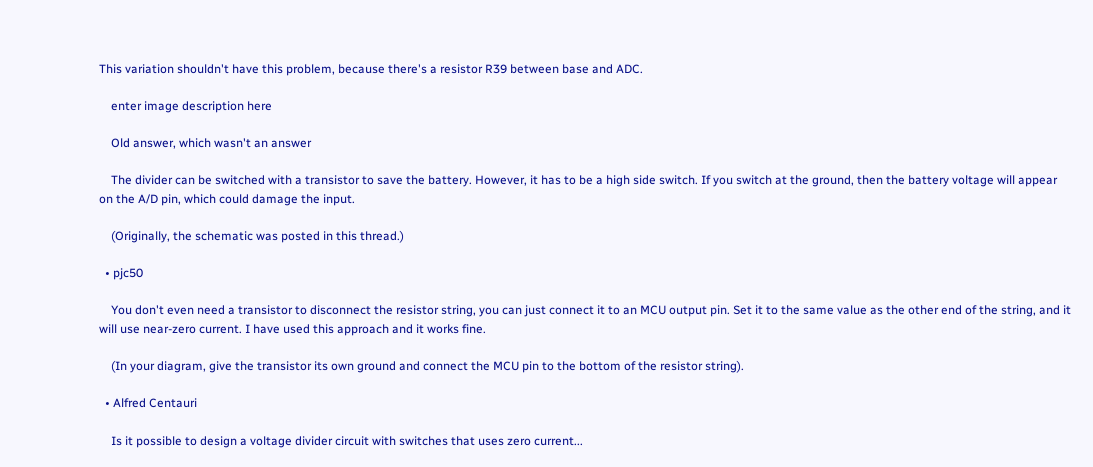This variation shouldn't have this problem, because there's a resistor R39 between base and ADC.

    enter image description here

    Old answer, which wasn't an answer

    The divider can be switched with a transistor to save the battery. However, it has to be a high side switch. If you switch at the ground, then the battery voltage will appear on the A/D pin, which could damage the input.

    (Originally, the schematic was posted in this thread.)

  • pjc50

    You don't even need a transistor to disconnect the resistor string, you can just connect it to an MCU output pin. Set it to the same value as the other end of the string, and it will use near-zero current. I have used this approach and it works fine.

    (In your diagram, give the transistor its own ground and connect the MCU pin to the bottom of the resistor string).

  • Alfred Centauri

    Is it possible to design a voltage divider circuit with switches that uses zero current...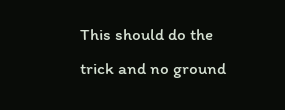This should do the trick and no ground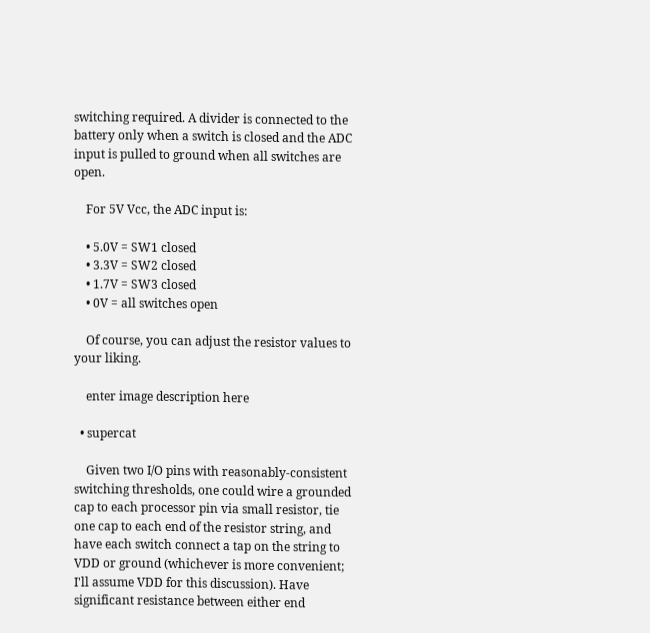switching required. A divider is connected to the battery only when a switch is closed and the ADC input is pulled to ground when all switches are open.

    For 5V Vcc, the ADC input is:

    • 5.0V = SW1 closed
    • 3.3V = SW2 closed
    • 1.7V = SW3 closed
    • 0V = all switches open

    Of course, you can adjust the resistor values to your liking.

    enter image description here

  • supercat

    Given two I/O pins with reasonably-consistent switching thresholds, one could wire a grounded cap to each processor pin via small resistor, tie one cap to each end of the resistor string, and have each switch connect a tap on the string to VDD or ground (whichever is more convenient; I'll assume VDD for this discussion). Have significant resistance between either end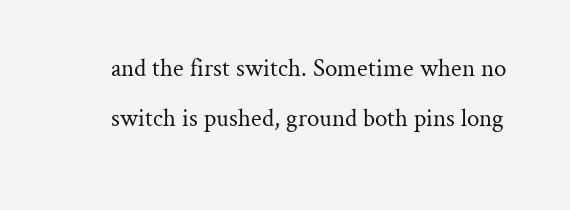and the first switch. Sometime when no switch is pushed, ground both pins long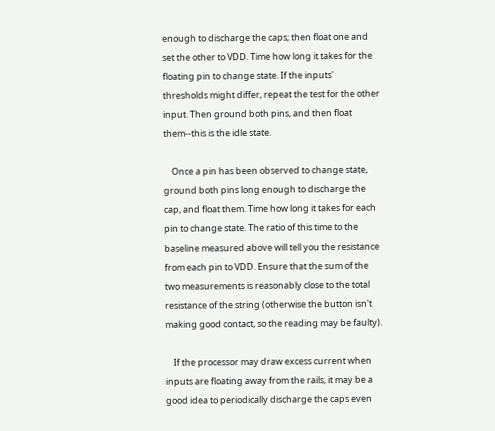enough to discharge the caps; then float one and set the other to VDD. Time how long it takes for the floating pin to change state. If the inputs' thresholds might differ, repeat the test for the other input. Then ground both pins, and then float them--this is the idle state.

    Once a pin has been observed to change state, ground both pins long enough to discharge the cap, and float them. Time how long it takes for each pin to change state. The ratio of this time to the baseline measured above will tell you the resistance from each pin to VDD. Ensure that the sum of the two measurements is reasonably close to the total resistance of the string (otherwise the button isn't making good contact, so the reading may be faulty).

    If the processor may draw excess current when inputs are floating away from the rails, it may be a good idea to periodically discharge the caps even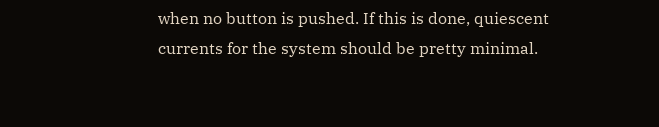when no button is pushed. If this is done, quiescent currents for the system should be pretty minimal.